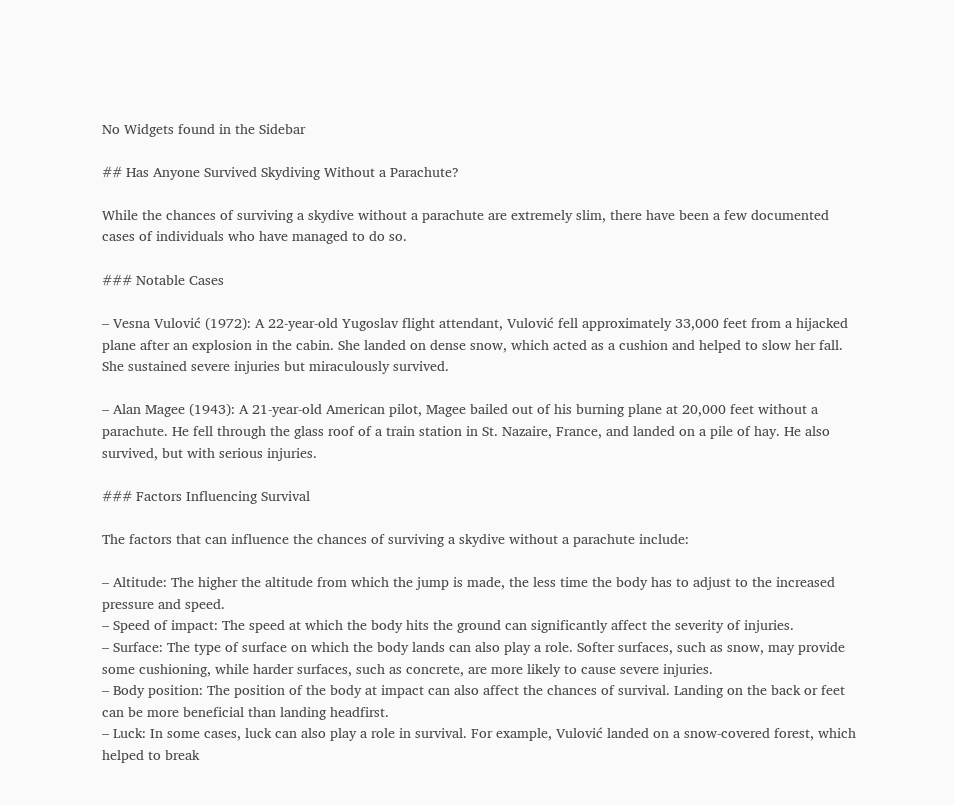No Widgets found in the Sidebar

## Has Anyone Survived Skydiving Without a Parachute?

While the chances of surviving a skydive without a parachute are extremely slim, there have been a few documented cases of individuals who have managed to do so.

### Notable Cases

– Vesna Vulović (1972): A 22-year-old Yugoslav flight attendant, Vulović fell approximately 33,000 feet from a hijacked plane after an explosion in the cabin. She landed on dense snow, which acted as a cushion and helped to slow her fall. She sustained severe injuries but miraculously survived.

– Alan Magee (1943): A 21-year-old American pilot, Magee bailed out of his burning plane at 20,000 feet without a parachute. He fell through the glass roof of a train station in St. Nazaire, France, and landed on a pile of hay. He also survived, but with serious injuries.

### Factors Influencing Survival

The factors that can influence the chances of surviving a skydive without a parachute include:

– Altitude: The higher the altitude from which the jump is made, the less time the body has to adjust to the increased pressure and speed.
– Speed of impact: The speed at which the body hits the ground can significantly affect the severity of injuries.
– Surface: The type of surface on which the body lands can also play a role. Softer surfaces, such as snow, may provide some cushioning, while harder surfaces, such as concrete, are more likely to cause severe injuries.
– Body position: The position of the body at impact can also affect the chances of survival. Landing on the back or feet can be more beneficial than landing headfirst.
– Luck: In some cases, luck can also play a role in survival. For example, Vulović landed on a snow-covered forest, which helped to break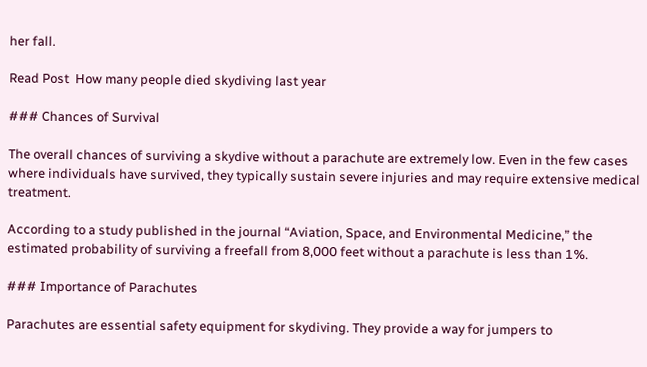her fall.

Read Post  How many people died skydiving last year

### Chances of Survival

The overall chances of surviving a skydive without a parachute are extremely low. Even in the few cases where individuals have survived, they typically sustain severe injuries and may require extensive medical treatment.

According to a study published in the journal “Aviation, Space, and Environmental Medicine,” the estimated probability of surviving a freefall from 8,000 feet without a parachute is less than 1%.

### Importance of Parachutes

Parachutes are essential safety equipment for skydiving. They provide a way for jumpers to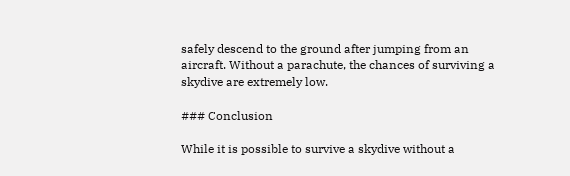safely descend to the ground after jumping from an aircraft. Without a parachute, the chances of surviving a skydive are extremely low.

### Conclusion

While it is possible to survive a skydive without a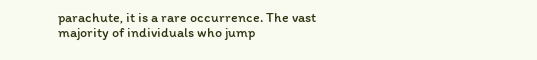parachute, it is a rare occurrence. The vast majority of individuals who jump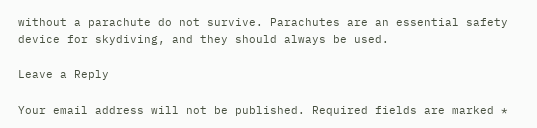without a parachute do not survive. Parachutes are an essential safety device for skydiving, and they should always be used.

Leave a Reply

Your email address will not be published. Required fields are marked *